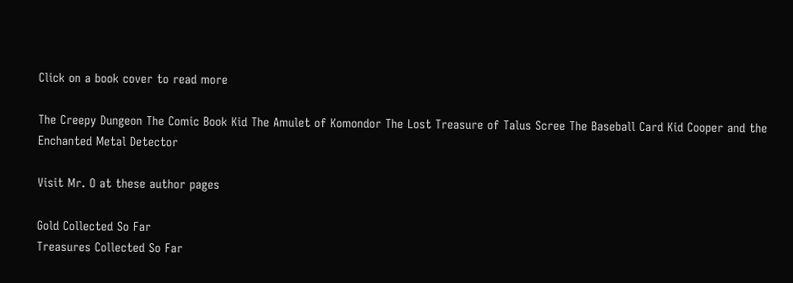Click on a book cover to read more

The Creepy Dungeon The Comic Book Kid The Amulet of Komondor The Lost Treasure of Talus Scree The Baseball Card Kid Cooper and the Enchanted Metal Detector

Visit Mr. O at these author pages

Gold Collected So Far
Treasures Collected So Far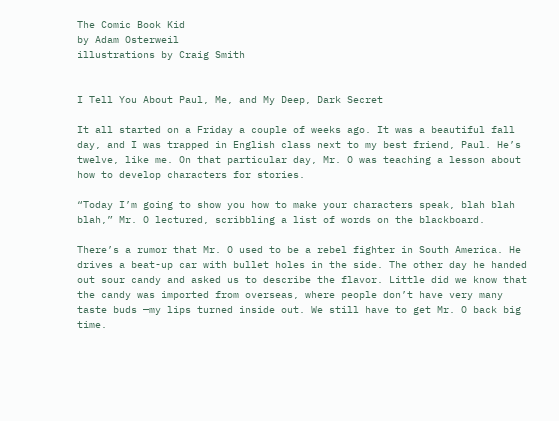The Comic Book Kid
by Adam Osterweil
illustrations by Craig Smith


I Tell You About Paul, Me, and My Deep, Dark Secret

It all started on a Friday a couple of weeks ago. It was a beautiful fall day, and I was trapped in English class next to my best friend, Paul. He’s twelve, like me. On that particular day, Mr. O was teaching a lesson about how to develop characters for stories.

“Today I’m going to show you how to make your characters speak, blah blah blah,” Mr. O lectured, scribbling a list of words on the blackboard.

There’s a rumor that Mr. O used to be a rebel fighter in South America. He drives a beat-up car with bullet holes in the side. The other day he handed out sour candy and asked us to describe the flavor. Little did we know that the candy was imported from overseas, where people don’t have very many taste buds —my lips turned inside out. We still have to get Mr. O back big time.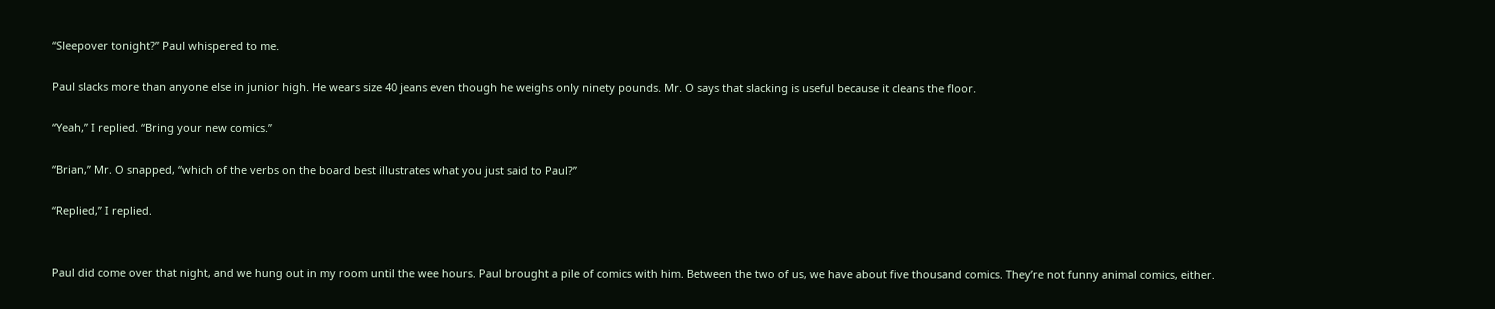“Sleepover tonight?” Paul whispered to me.

Paul slacks more than anyone else in junior high. He wears size 40 jeans even though he weighs only ninety pounds. Mr. O says that slacking is useful because it cleans the floor.

“Yeah,” I replied. “Bring your new comics.”

“Brian,” Mr. O snapped, “which of the verbs on the board best illustrates what you just said to Paul?”

“Replied,” I replied.


Paul did come over that night, and we hung out in my room until the wee hours. Paul brought a pile of comics with him. Between the two of us, we have about five thousand comics. They’re not funny animal comics, either.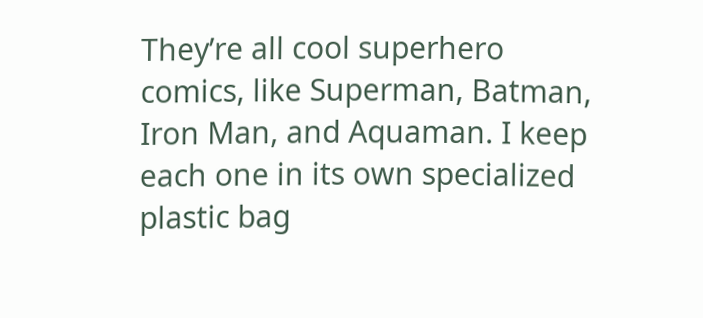They’re all cool superhero comics, like Superman, Batman, Iron Man, and Aquaman. I keep each one in its own specialized plastic bag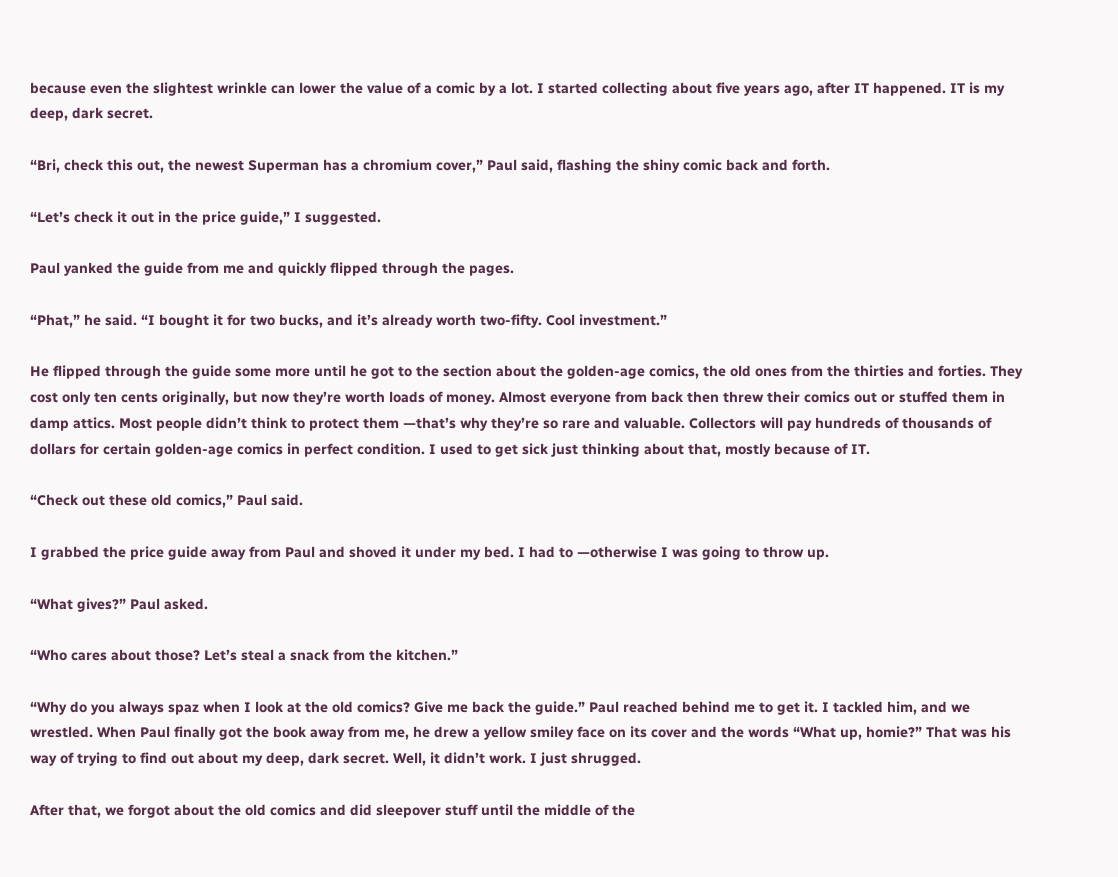because even the slightest wrinkle can lower the value of a comic by a lot. I started collecting about five years ago, after IT happened. IT is my deep, dark secret.

“Bri, check this out, the newest Superman has a chromium cover,” Paul said, flashing the shiny comic back and forth.

“Let’s check it out in the price guide,” I suggested.

Paul yanked the guide from me and quickly flipped through the pages.

“Phat,” he said. “I bought it for two bucks, and it’s already worth two-fifty. Cool investment.”

He flipped through the guide some more until he got to the section about the golden-age comics, the old ones from the thirties and forties. They cost only ten cents originally, but now they’re worth loads of money. Almost everyone from back then threw their comics out or stuffed them in damp attics. Most people didn’t think to protect them —that’s why they’re so rare and valuable. Collectors will pay hundreds of thousands of dollars for certain golden-age comics in perfect condition. I used to get sick just thinking about that, mostly because of IT.

“Check out these old comics,” Paul said.

I grabbed the price guide away from Paul and shoved it under my bed. I had to —otherwise I was going to throw up.

“What gives?” Paul asked.

“Who cares about those? Let’s steal a snack from the kitchen.”

“Why do you always spaz when I look at the old comics? Give me back the guide.” Paul reached behind me to get it. I tackled him, and we wrestled. When Paul finally got the book away from me, he drew a yellow smiley face on its cover and the words “What up, homie?” That was his way of trying to find out about my deep, dark secret. Well, it didn’t work. I just shrugged.

After that, we forgot about the old comics and did sleepover stuff until the middle of the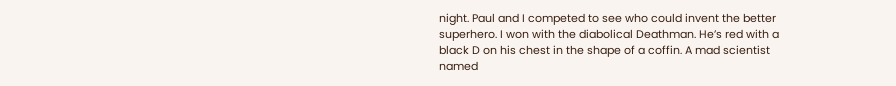night. Paul and I competed to see who could invent the better superhero. I won with the diabolical Deathman. He’s red with a black D on his chest in the shape of a coffin. A mad scientist named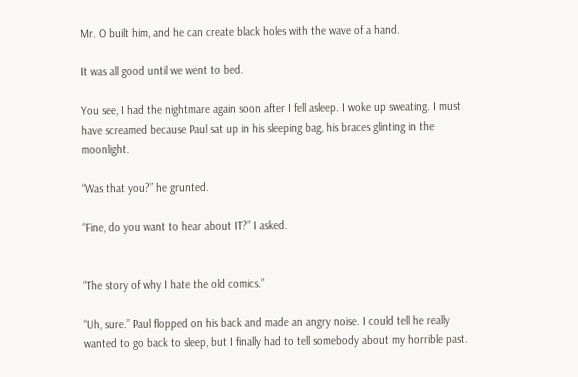Mr. O built him, and he can create black holes with the wave of a hand.

It was all good until we went to bed.

You see, I had the nightmare again soon after I fell asleep. I woke up sweating. I must have screamed because Paul sat up in his sleeping bag, his braces glinting in the moonlight.

“Was that you?” he grunted.

“Fine, do you want to hear about IT?” I asked.


“The story of why I hate the old comics.”

“Uh, sure.” Paul flopped on his back and made an angry noise. I could tell he really wanted to go back to sleep, but I finally had to tell somebody about my horrible past.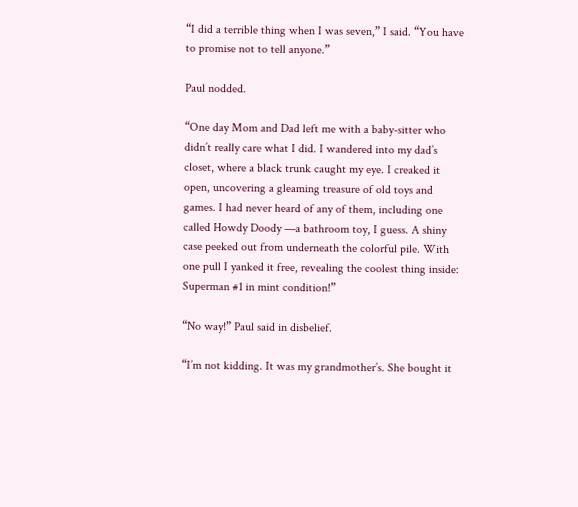“I did a terrible thing when I was seven,” I said. “You have to promise not to tell anyone.”

Paul nodded.

“One day Mom and Dad left me with a baby-sitter who didn’t really care what I did. I wandered into my dad’s closet, where a black trunk caught my eye. I creaked it open, uncovering a gleaming treasure of old toys and games. I had never heard of any of them, including one called Howdy Doody —a bathroom toy, I guess. A shiny case peeked out from underneath the colorful pile. With one pull I yanked it free, revealing the coolest thing inside: Superman #1 in mint condition!”

“No way!” Paul said in disbelief.

“I’m not kidding. It was my grandmother’s. She bought it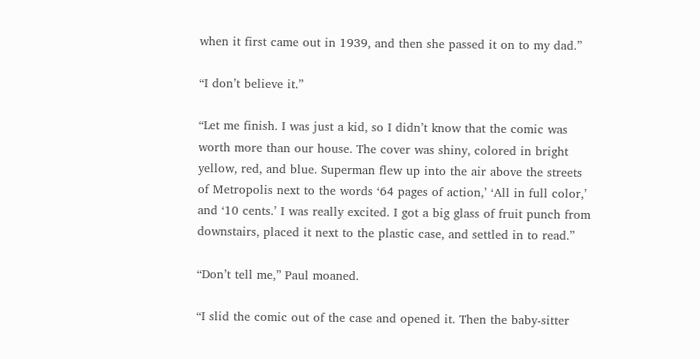when it first came out in 1939, and then she passed it on to my dad.”

“I don’t believe it.”

“Let me finish. I was just a kid, so I didn’t know that the comic was worth more than our house. The cover was shiny, colored in bright yellow, red, and blue. Superman flew up into the air above the streets of Metropolis next to the words ‘64 pages of action,’ ‘All in full color,’ and ‘10 cents.’ I was really excited. I got a big glass of fruit punch from downstairs, placed it next to the plastic case, and settled in to read.”

“Don’t tell me,” Paul moaned.

“I slid the comic out of the case and opened it. Then the baby-sitter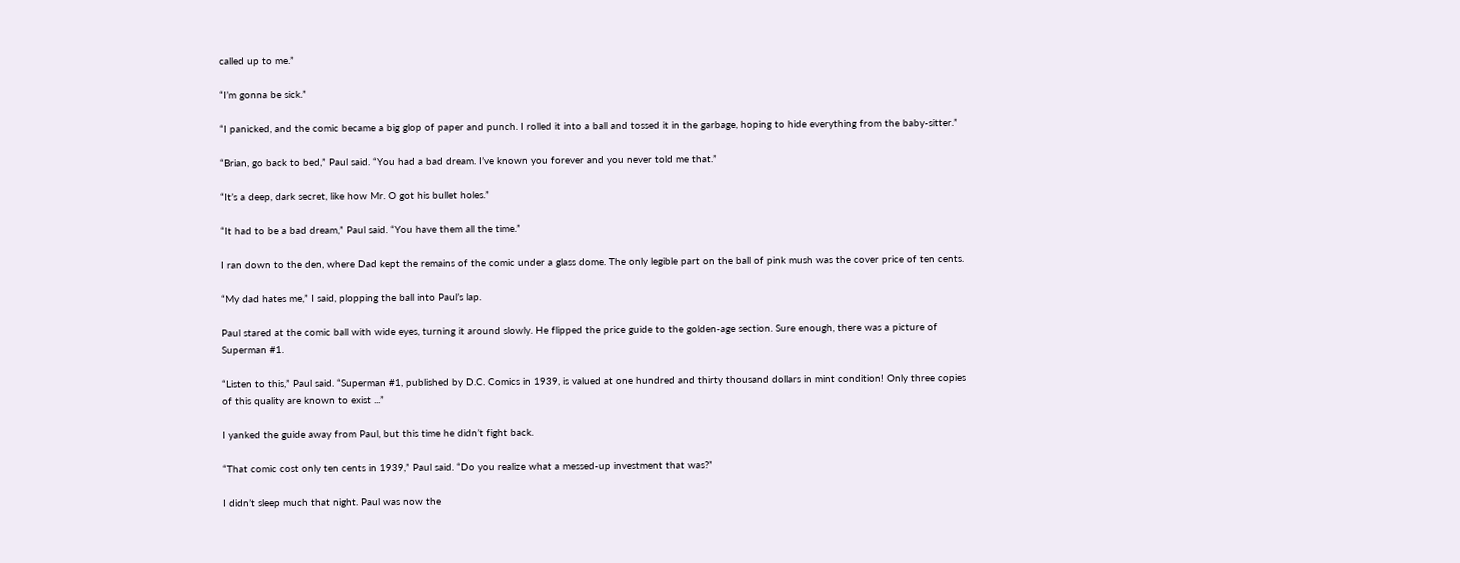called up to me.”

“I’m gonna be sick.”

“I panicked, and the comic became a big glop of paper and punch. I rolled it into a ball and tossed it in the garbage, hoping to hide everything from the baby-sitter.”

“Brian, go back to bed,” Paul said. “You had a bad dream. I’ve known you forever and you never told me that.”

“It’s a deep, dark secret, like how Mr. O got his bullet holes.”

“It had to be a bad dream,” Paul said. “You have them all the time.”

I ran down to the den, where Dad kept the remains of the comic under a glass dome. The only legible part on the ball of pink mush was the cover price of ten cents.

“My dad hates me,” I said, plopping the ball into Paul’s lap.

Paul stared at the comic ball with wide eyes, turning it around slowly. He flipped the price guide to the golden-age section. Sure enough, there was a picture of Superman #1.

“Listen to this,” Paul said. “Superman #1, published by D.C. Comics in 1939, is valued at one hundred and thirty thousand dollars in mint condition! Only three copies of this quality are known to exist ...”

I yanked the guide away from Paul, but this time he didn’t fight back.

“That comic cost only ten cents in 1939,” Paul said. “Do you realize what a messed-up investment that was?”

I didn’t sleep much that night. Paul was now the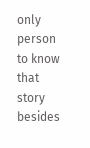only person to know that story besides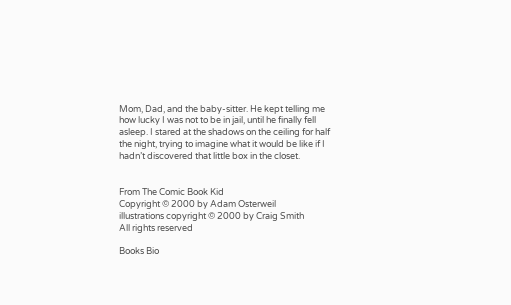Mom, Dad, and the baby-sitter. He kept telling me how lucky I was not to be in jail, until he finally fell asleep. I stared at the shadows on the ceiling for half the night, trying to imagine what it would be like if I hadn’t discovered that little box in the closet.


From The Comic Book Kid
Copyright © 2000 by Adam Osterweil
illustrations copyright © 2000 by Craig Smith
All rights reserved

Books Bio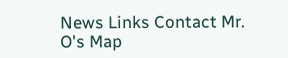News Links Contact Mr. O's Map